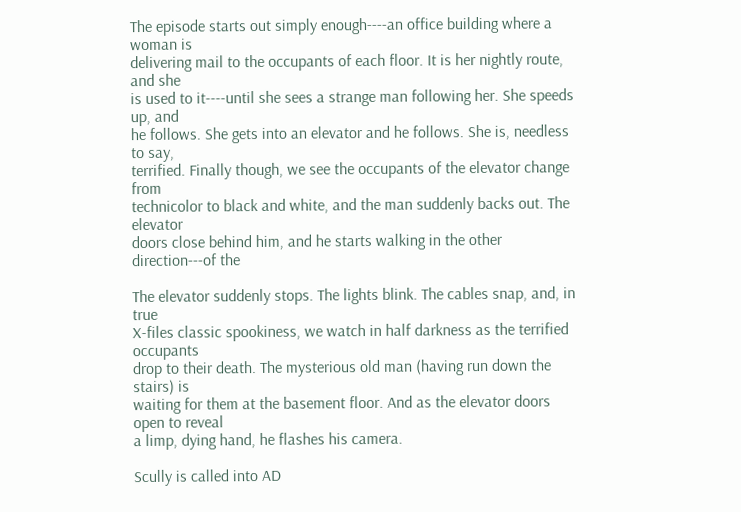The episode starts out simply enough----an office building where a woman is
delivering mail to the occupants of each floor. It is her nightly route, and she
is used to it----until she sees a strange man following her. She speeds up, and
he follows. She gets into an elevator and he follows. She is, needless to say,
terrified. Finally though, we see the occupants of the elevator change from
technicolor to black and white, and the man suddenly backs out. The elevator
doors close behind him, and he starts walking in the other direction---of the

The elevator suddenly stops. The lights blink. The cables snap, and, in true
X-files classic spookiness, we watch in half darkness as the terrified occupants
drop to their death. The mysterious old man (having run down the stairs) is
waiting for them at the basement floor. And as the elevator doors open to reveal
a limp, dying hand, he flashes his camera.

Scully is called into AD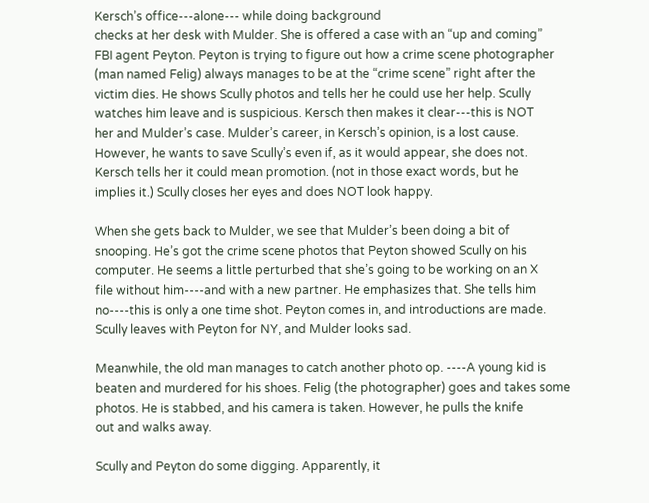Kersch’s office---alone--- while doing background
checks at her desk with Mulder. She is offered a case with an “up and coming”
FBI agent Peyton. Peyton is trying to figure out how a crime scene photographer
(man named Felig) always manages to be at the “crime scene” right after the
victim dies. He shows Scully photos and tells her he could use her help. Scully
watches him leave and is suspicious. Kersch then makes it clear---this is NOT
her and Mulder’s case. Mulder’s career, in Kersch’s opinion, is a lost cause.
However, he wants to save Scully’s even if, as it would appear, she does not.
Kersch tells her it could mean promotion. (not in those exact words, but he
implies it.) Scully closes her eyes and does NOT look happy.

When she gets back to Mulder, we see that Mulder’s been doing a bit of
snooping. He’s got the crime scene photos that Peyton showed Scully on his
computer. He seems a little perturbed that she’s going to be working on an X
file without him----and with a new partner. He emphasizes that. She tells him
no----this is only a one time shot. Peyton comes in, and introductions are made.
Scully leaves with Peyton for NY, and Mulder looks sad.

Meanwhile, the old man manages to catch another photo op. ----A young kid is
beaten and murdered for his shoes. Felig (the photographer) goes and takes some
photos. He is stabbed, and his camera is taken. However, he pulls the knife
out and walks away.

Scully and Peyton do some digging. Apparently, it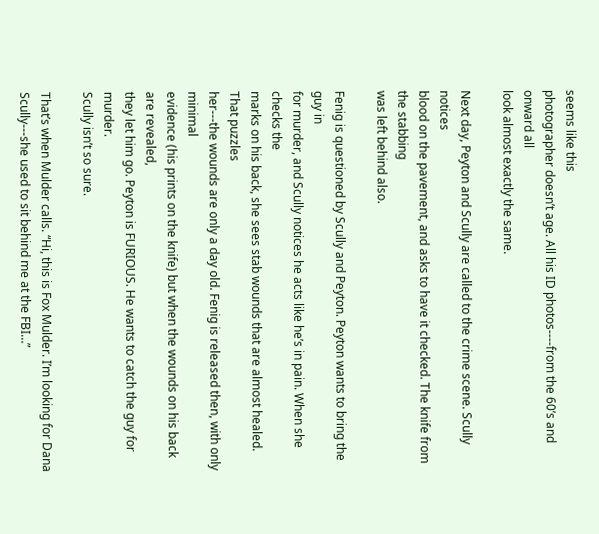seems like this
photographer doesn’t age. All his ID photos----from the 60’s and onward all
look almost exactly the same.

Next day, Peyton and Scully are called to the crime scene. Scully notices
blood on the pavement, and asks to have it checked. The knife from the stabbing
was left behind also.

Fenig is questioned by Scully and Peyton. Peyton wants to bring the guy in
for murder, and Scully notices he acts like he’s in pain. When she checks the
marks on his back, she sees stab wounds that are almost healed. That puzzles
her---the wounds are only a day old. Fenig is released then, with only minimal
evidence (his prints on the knife) but when the wounds on his back are revealed,
they let him go. Peyton is FURIOUS. He wants to catch the guy for murder.
Scully isn’t so sure.

That’s when Mulder calls. “Hi, this is Fox Mulder. I’m looking for Dana
Scully---she used to sit behind me at the FBI…”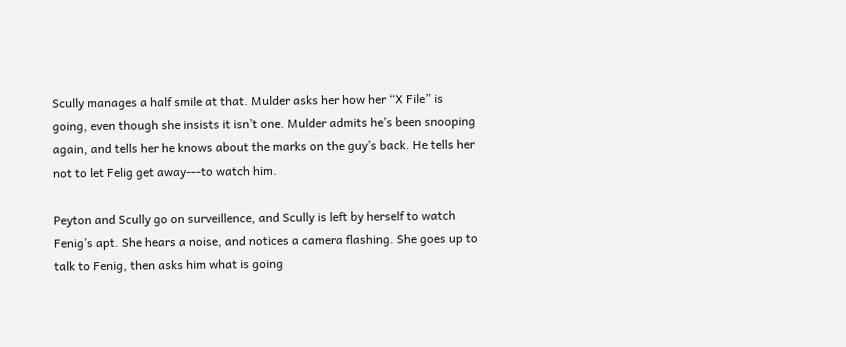Scully manages a half smile at that. Mulder asks her how her “X File” is
going, even though she insists it isn’t one. Mulder admits he’s been snooping
again, and tells her he knows about the marks on the guy’s back. He tells her
not to let Felig get away---to watch him.

Peyton and Scully go on surveillence, and Scully is left by herself to watch
Fenig’s apt. She hears a noise, and notices a camera flashing. She goes up to
talk to Fenig, then asks him what is going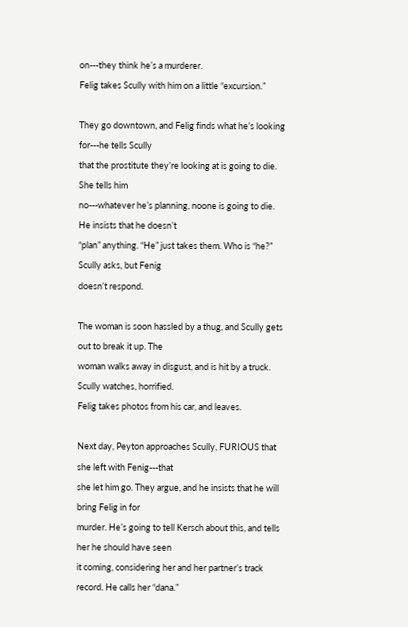on---they think he’s a murderer.
Felig takes Scully with him on a little “excursion.”

They go downtown, and Felig finds what he’s looking for---he tells Scully
that the prostitute they’re looking at is going to die. She tells him
no---whatever he’s planning, noone is going to die. He insists that he doesn’t
“plan” anything. “He” just takes them. Who is “he?” Scully asks, but Fenig
doesn’t respond.

The woman is soon hassled by a thug, and Scully gets out to break it up. The
woman walks away in disgust, and is hit by a truck. Scully watches, horrified.
Felig takes photos from his car, and leaves.

Next day, Peyton approaches Scully, FURIOUS that she left with Fenig---that
she let him go. They argue, and he insists that he will bring Felig in for
murder. He’s going to tell Kersch about this, and tells her he should have seen
it coming, considering her and her partner’s track record. He calls her “dana.”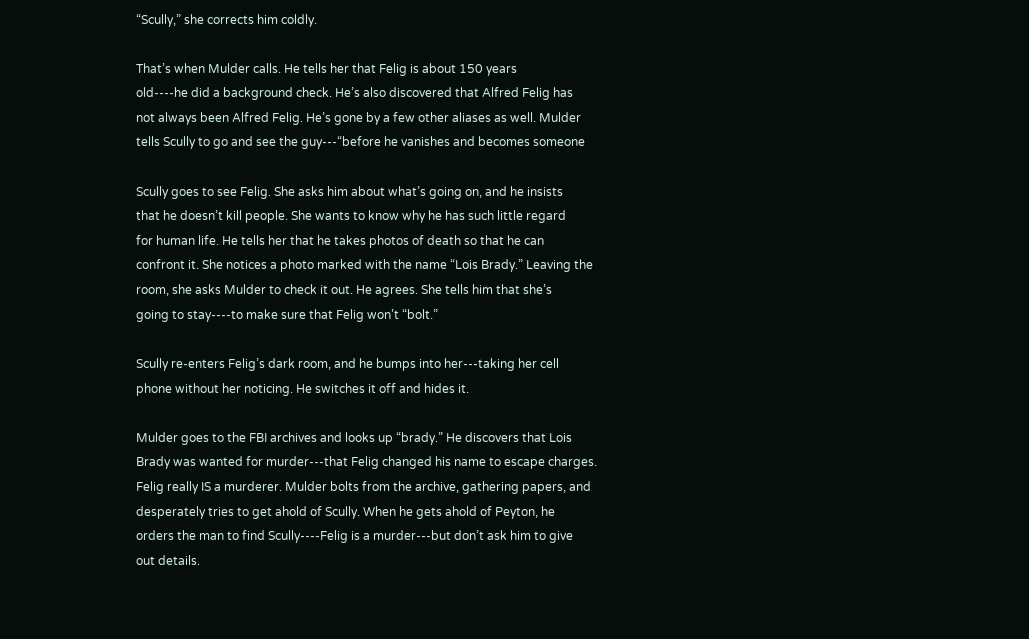“Scully,” she corrects him coldly.

That’s when Mulder calls. He tells her that Felig is about 150 years
old----he did a background check. He’s also discovered that Alfred Felig has
not always been Alfred Felig. He’s gone by a few other aliases as well. Mulder
tells Scully to go and see the guy---“before he vanishes and becomes someone

Scully goes to see Felig. She asks him about what’s going on, and he insists
that he doesn’t kill people. She wants to know why he has such little regard
for human life. He tells her that he takes photos of death so that he can
confront it. She notices a photo marked with the name “Lois Brady.” Leaving the
room, she asks Mulder to check it out. He agrees. She tells him that she’s
going to stay----to make sure that Felig won’t “bolt.”

Scully re-enters Felig’s dark room, and he bumps into her---taking her cell
phone without her noticing. He switches it off and hides it.

Mulder goes to the FBI archives and looks up “brady.” He discovers that Lois
Brady was wanted for murder---that Felig changed his name to escape charges.
Felig really IS a murderer. Mulder bolts from the archive, gathering papers, and
desperately tries to get ahold of Scully. When he gets ahold of Peyton, he
orders the man to find Scully----Felig is a murder---but don’t ask him to give
out details.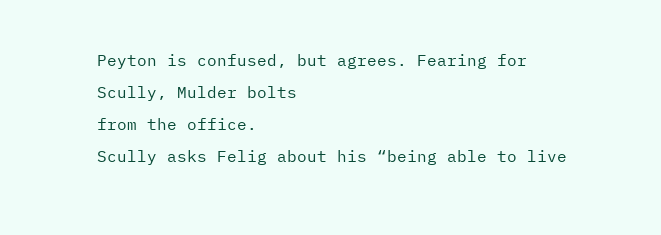Peyton is confused, but agrees. Fearing for Scully, Mulder bolts
from the office.
Scully asks Felig about his “being able to live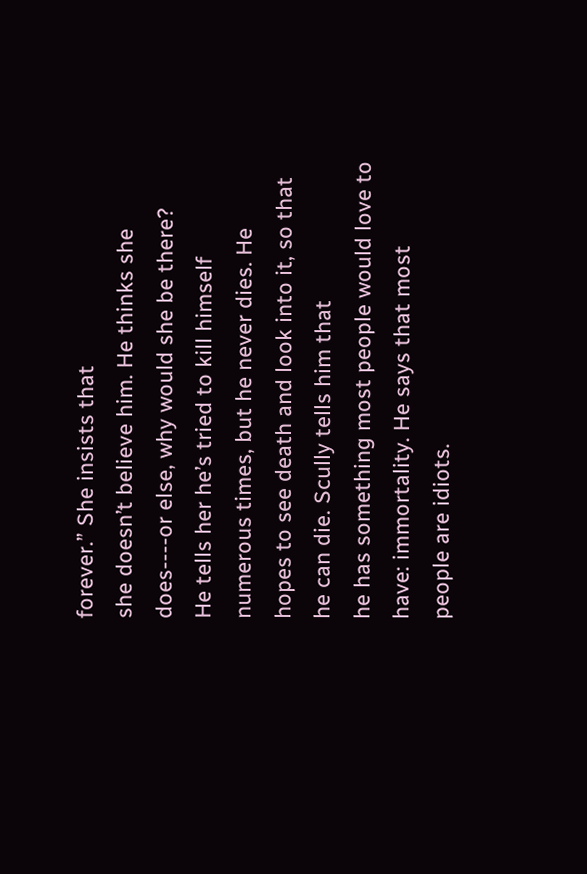forever.” She insists that
she doesn’t believe him. He thinks she does----or else, why would she be there?
He tells her he’s tried to kill himself numerous times, but he never dies. He
hopes to see death and look into it, so that he can die. Scully tells him that
he has something most people would love to have: immortality. He says that most
people are idiots.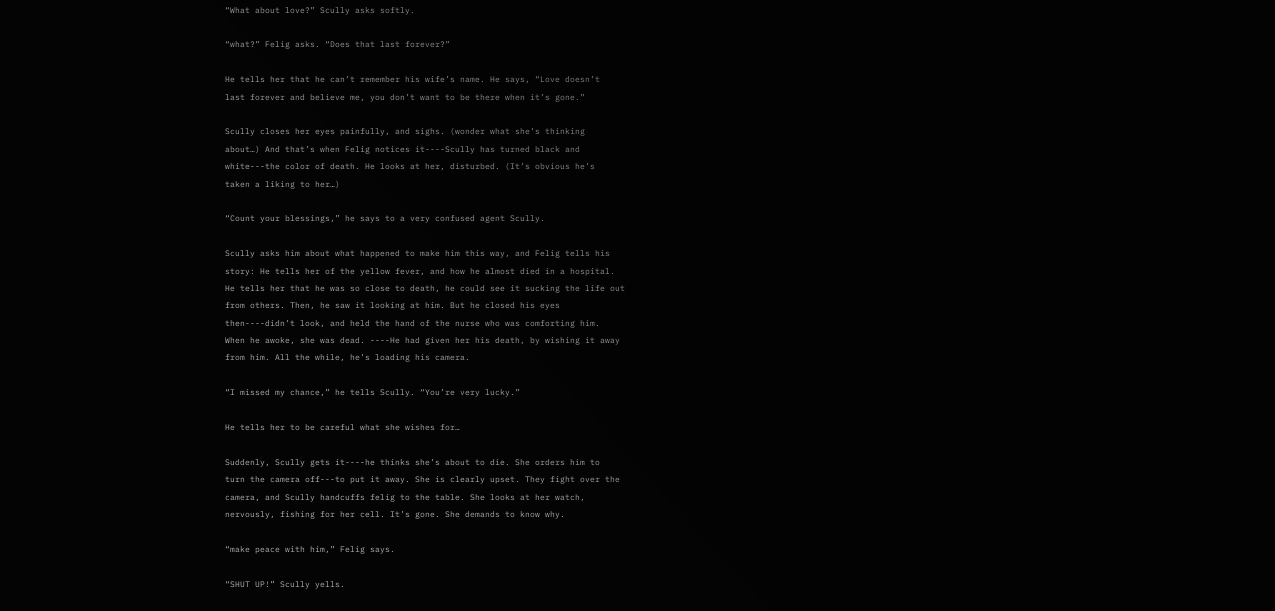“What about love?” Scully asks softly.

“what?” Felig asks. “Does that last forever?”

He tells her that he can’t remember his wife’s name. He says, “Love doesn’t
last forever and believe me, you don’t want to be there when it’s gone.”

Scully closes her eyes painfully, and sighs. (wonder what she’s thinking
about…) And that’s when Felig notices it----Scully has turned black and
white---the color of death. He looks at her, disturbed. (It’s obvious he’s
taken a liking to her…)

“Count your blessings,” he says to a very confused agent Scully.

Scully asks him about what happened to make him this way, and Felig tells his
story: He tells her of the yellow fever, and how he almost died in a hospital.
He tells her that he was so close to death, he could see it sucking the life out
from others. Then, he saw it looking at him. But he closed his eyes
then----didn’t look, and held the hand of the nurse who was comforting him.
When he awoke, she was dead. ----He had given her his death, by wishing it away
from him. All the while, he’s loading his camera.

“I missed my chance,” he tells Scully. “You’re very lucky.”

He tells her to be careful what she wishes for…

Suddenly, Scully gets it----he thinks she’s about to die. She orders him to
turn the camera off---to put it away. She is clearly upset. They fight over the
camera, and Scully handcuffs felig to the table. She looks at her watch,
nervously, fishing for her cell. It’s gone. She demands to know why.

“make peace with him,” Felig says.

“SHUT UP!” Scully yells.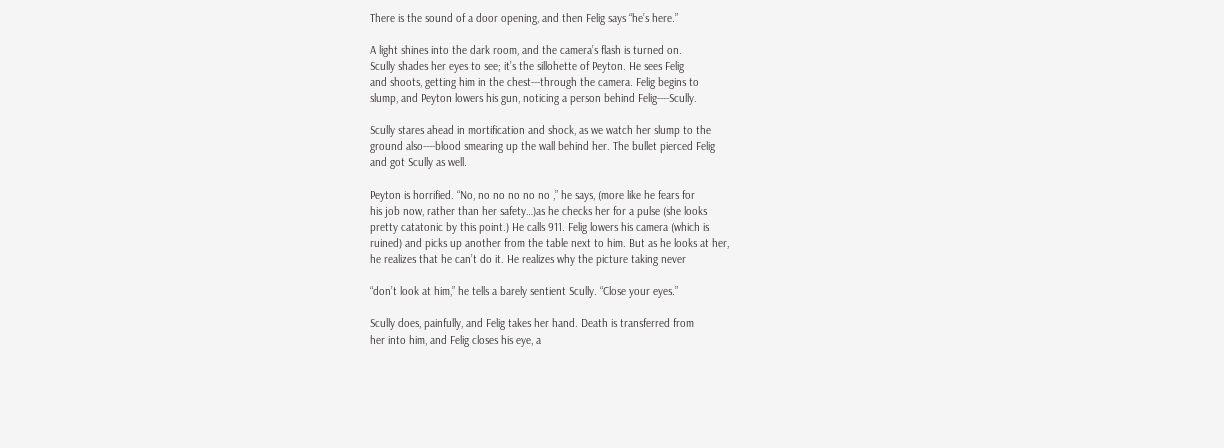There is the sound of a door opening, and then Felig says “he’s here.”

A light shines into the dark room, and the camera’s flash is turned on.
Scully shades her eyes to see; it’s the sillohette of Peyton. He sees Felig
and shoots, getting him in the chest---through the camera. Felig begins to
slump, and Peyton lowers his gun, noticing a person behind Felig----Scully.

Scully stares ahead in mortification and shock, as we watch her slump to the
ground also----blood smearing up the wall behind her. The bullet pierced Felig
and got Scully as well.

Peyton is horrified. “No, no no no no no ,” he says, (more like he fears for
his job now, rather than her safety…)as he checks her for a pulse (she looks
pretty catatonic by this point.) He calls 911. Felig lowers his camera (which is
ruined) and picks up another from the table next to him. But as he looks at her,
he realizes that he can’t do it. He realizes why the picture taking never

“don’t look at him,” he tells a barely sentient Scully. “Close your eyes.”

Scully does, painfully, and Felig takes her hand. Death is transferred from
her into him, and Felig closes his eye, a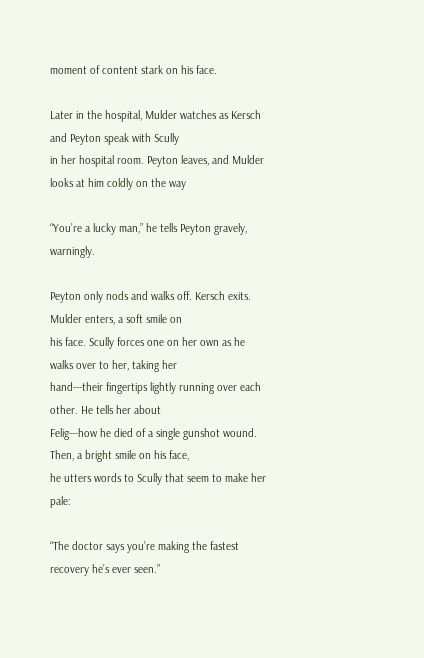moment of content stark on his face.

Later in the hospital, Mulder watches as Kersch and Peyton speak with Scully
in her hospital room. Peyton leaves, and Mulder looks at him coldly on the way

“You’re a lucky man,” he tells Peyton gravely, warningly.

Peyton only nods and walks off. Kersch exits. Mulder enters, a soft smile on
his face. Scully forces one on her own as he walks over to her, taking her
hand---their fingertips lightly running over each other. He tells her about
Felig---how he died of a single gunshot wound. Then, a bright smile on his face,
he utters words to Scully that seem to make her pale:

“The doctor says you’re making the fastest recovery he’s ever seen.”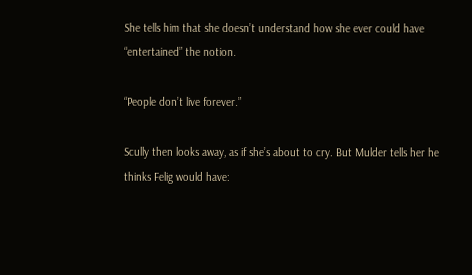She tells him that she doesn’t understand how she ever could have
“entertained” the notion.

“People don’t live forever.”

Scully then looks away, as if she’s about to cry. But Mulder tells her he
thinks Felig would have: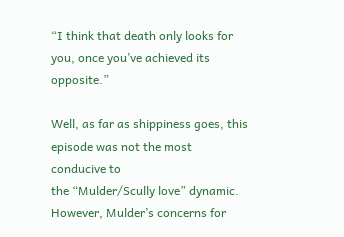“I think that death only looks for you, once you’ve achieved its opposite.”

Well, as far as shippiness goes, this episode was not the most conducive to
the “Mulder/Scully love” dynamic. However, Mulder’s concerns for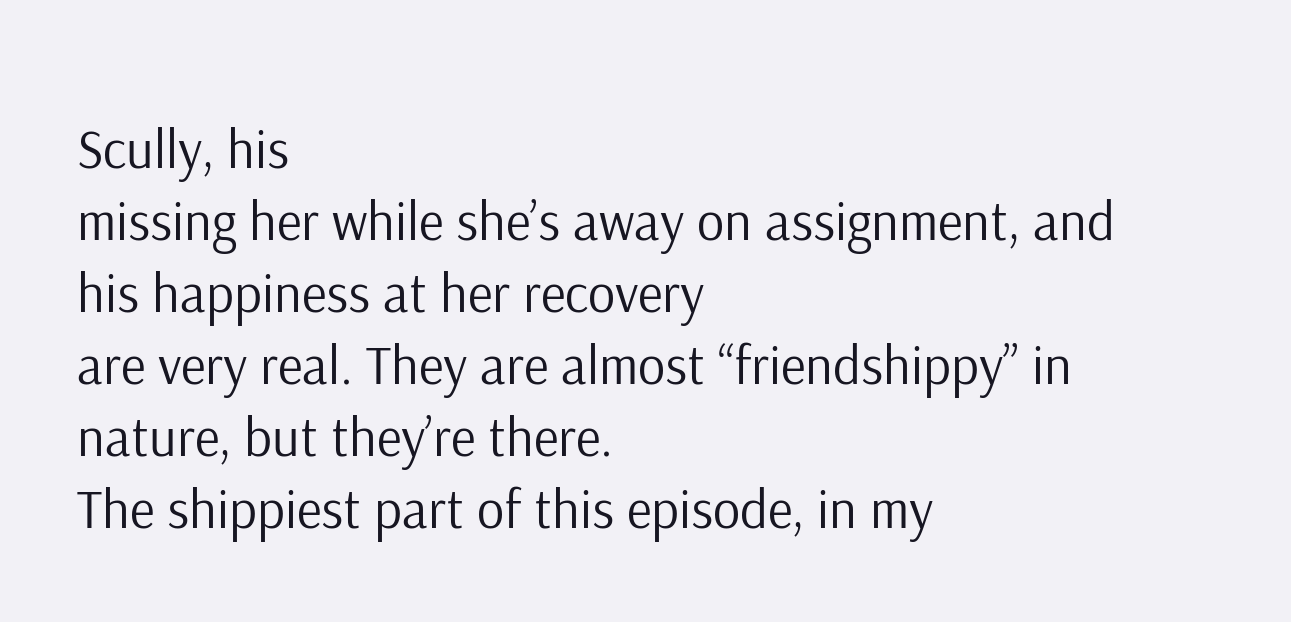Scully, his
missing her while she’s away on assignment, and his happiness at her recovery
are very real. They are almost “friendshippy” in nature, but they’re there.
The shippiest part of this episode, in my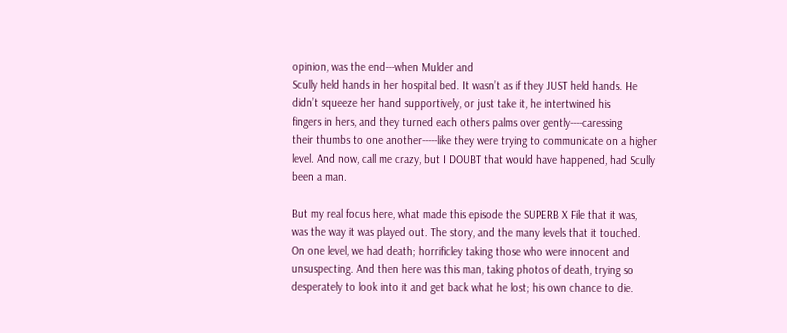opinion, was the end---when Mulder and
Scully held hands in her hospital bed. It wasn’t as if they JUST held hands. He
didn’t squeeze her hand supportively, or just take it, he intertwined his
fingers in hers, and they turned each others palms over gently----caressing
their thumbs to one another-----like they were trying to communicate on a higher
level. And now, call me crazy, but I DOUBT that would have happened, had Scully
been a man.

But my real focus here, what made this episode the SUPERB X File that it was,
was the way it was played out. The story, and the many levels that it touched.
On one level, we had death; horrificley taking those who were innocent and
unsuspecting. And then here was this man, taking photos of death, trying so
desperately to look into it and get back what he lost; his own chance to die.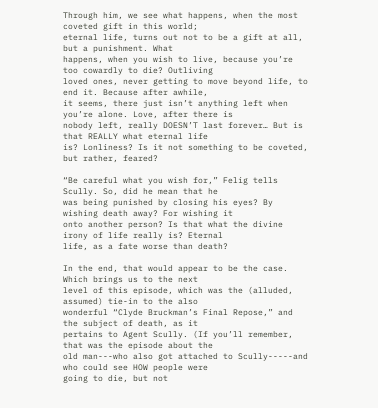Through him, we see what happens, when the most coveted gift in this world;
eternal life, turns out not to be a gift at all, but a punishment. What
happens, when you wish to live, because you’re too cowardly to die? Outliving
loved ones, never getting to move beyond life, to end it. Because after awhile,
it seems, there just isn’t anything left when you’re alone. Love, after there is
nobody left, really DOESN’T last forever… But is that REALLY what eternal life
is? Lonliness? Is it not something to be coveted, but rather, feared?

“Be careful what you wish for,” Felig tells Scully. So, did he mean that he
was being punished by closing his eyes? By wishing death away? For wishing it
onto another person? Is that what the divine irony of life really is? Eternal
life, as a fate worse than death?

In the end, that would appear to be the case. Which brings us to the next
level of this episode, which was the (alluded, assumed) tie-in to the also
wonderful “Clyde Bruckman’s Final Repose,” and the subject of death, as it
pertains to Agent Scully. (If you’ll remember, that was the episode about the
old man---who also got attached to Scully-----and who could see HOW people were
going to die, but not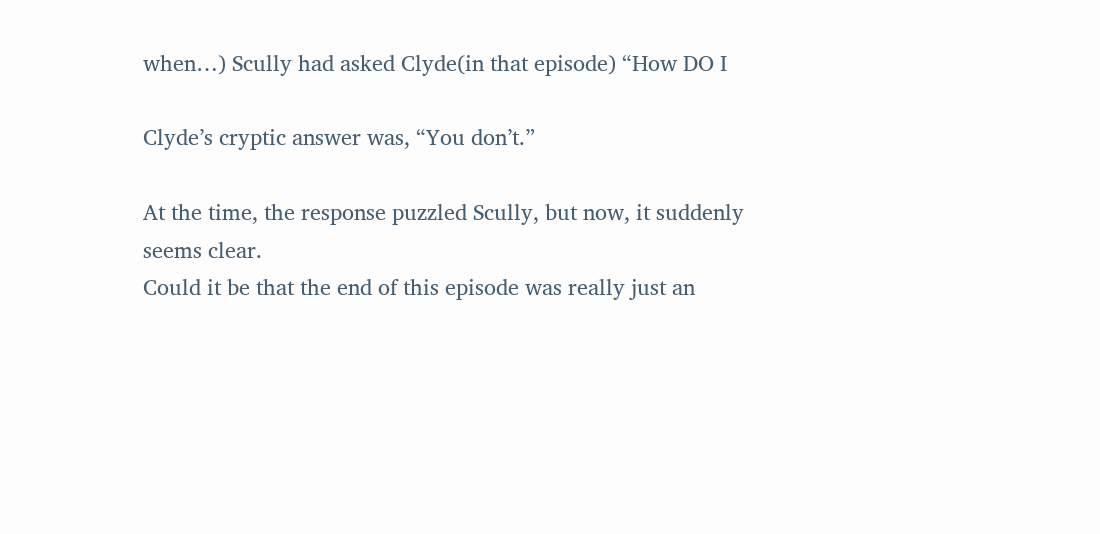when…) Scully had asked Clyde(in that episode) “How DO I

Clyde’s cryptic answer was, “You don’t.”

At the time, the response puzzled Scully, but now, it suddenly seems clear.
Could it be that the end of this episode was really just an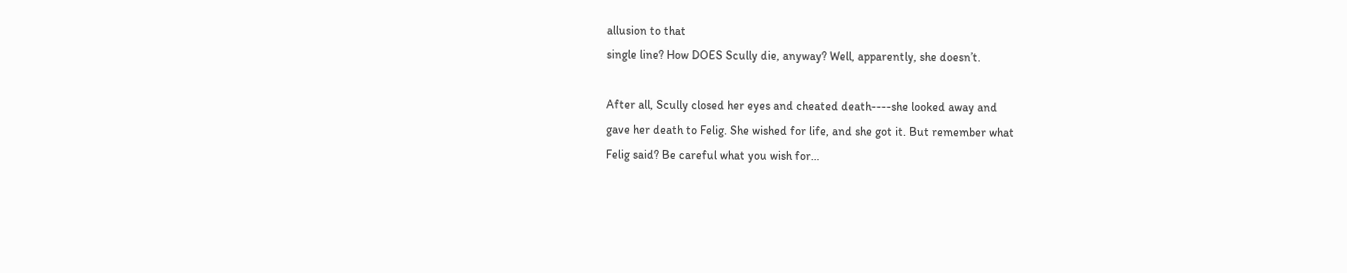allusion to that
single line? How DOES Scully die, anyway? Well, apparently, she doesn’t.

After all, Scully closed her eyes and cheated death----she looked away and
gave her death to Felig. She wished for life, and she got it. But remember what
Felig said? Be careful what you wish for…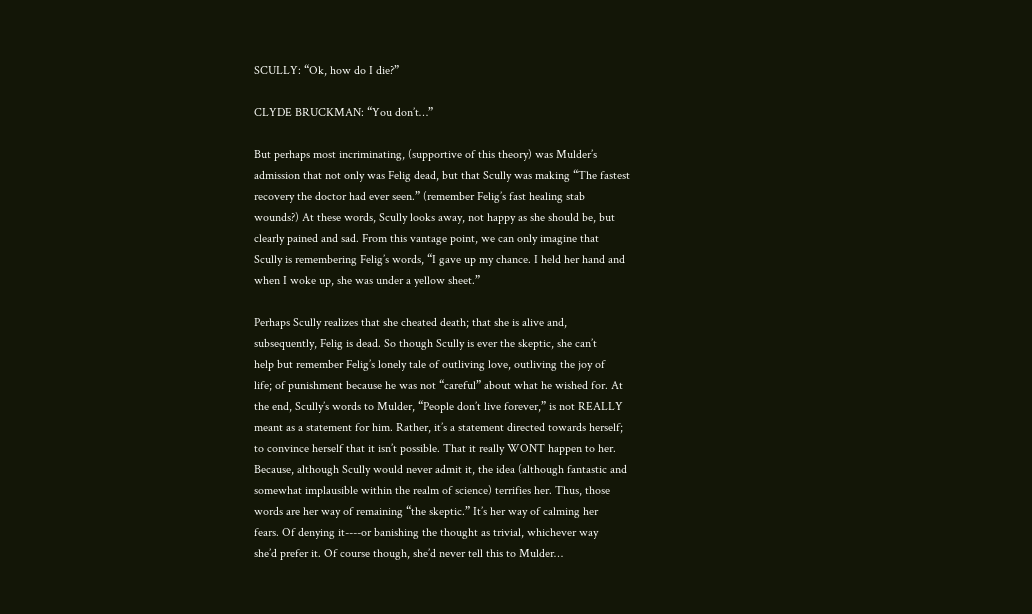SCULLY: “Ok, how do I die?”

CLYDE BRUCKMAN: “You don’t…”

But perhaps most incriminating, (supportive of this theory) was Mulder’s
admission that not only was Felig dead, but that Scully was making “The fastest
recovery the doctor had ever seen.” (remember Felig’s fast healing stab
wounds?) At these words, Scully looks away, not happy as she should be, but
clearly pained and sad. From this vantage point, we can only imagine that
Scully is remembering Felig’s words, “I gave up my chance. I held her hand and
when I woke up, she was under a yellow sheet.”

Perhaps Scully realizes that she cheated death; that she is alive and,
subsequently, Felig is dead. So though Scully is ever the skeptic, she can’t
help but remember Felig’s lonely tale of outliving love, outliving the joy of
life; of punishment because he was not “careful” about what he wished for. At
the end, Scully’s words to Mulder, “People don’t live forever,” is not REALLY
meant as a statement for him. Rather, it’s a statement directed towards herself;
to convince herself that it isn’t possible. That it really WONT happen to her.
Because, although Scully would never admit it, the idea (although fantastic and
somewhat implausible within the realm of science) terrifies her. Thus, those
words are her way of remaining “the skeptic.” It’s her way of calming her
fears. Of denying it----or banishing the thought as trivial, whichever way
she’d prefer it. Of course though, she’d never tell this to Mulder…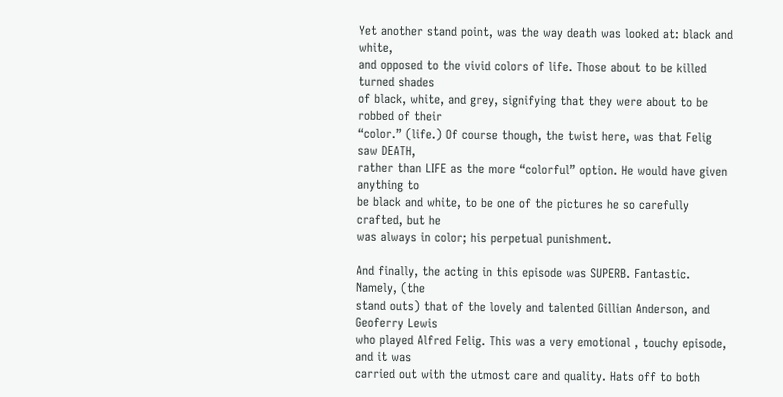Yet another stand point, was the way death was looked at: black and white,
and opposed to the vivid colors of life. Those about to be killed turned shades
of black, white, and grey, signifying that they were about to be robbed of their
“color.” (life.) Of course though, the twist here, was that Felig saw DEATH,
rather than LIFE as the more “colorful” option. He would have given anything to
be black and white, to be one of the pictures he so carefully crafted, but he
was always in color; his perpetual punishment.

And finally, the acting in this episode was SUPERB. Fantastic. Namely, (the
stand outs) that of the lovely and talented Gillian Anderson, and Geoferry Lewis
who played Alfred Felig. This was a very emotional , touchy episode, and it was
carried out with the utmost care and quality. Hats off to both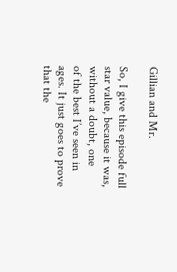Gillian and Mr.

So, I give this episode full star value, because it was, without a doubt, one
of the best I’ve seen in ages. It just goes to prove that the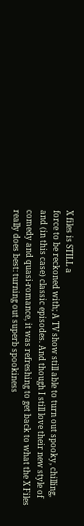X files is STILL a
force to be reckoned with; A TV show still able to turn out spooky, chilling,
and (in this case) classic episodes. And though I still love their new style of
comedy and quasi-romance, it was refreshing to get back to what the X Files
really does best: turning out superb spookiness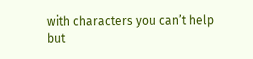with characters you can’t help
but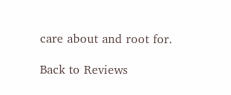care about and root for.

Back to Reviews